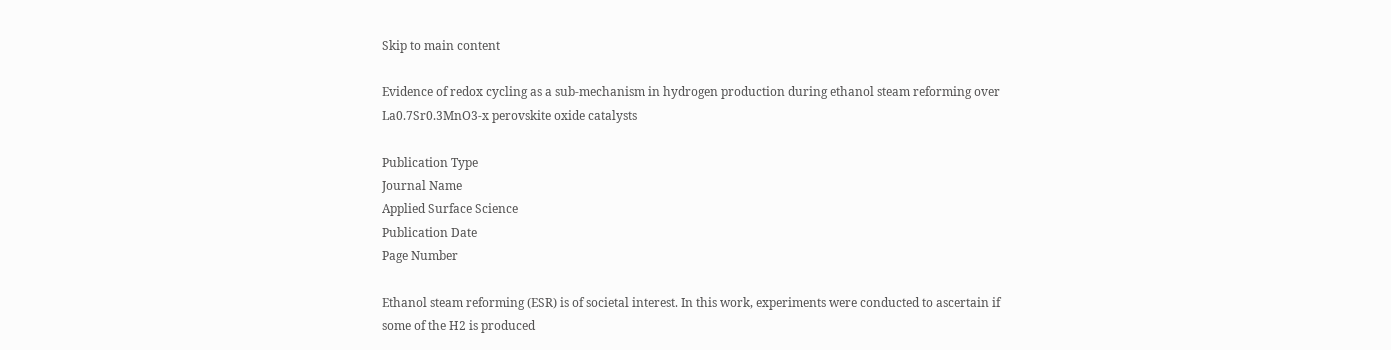Skip to main content

Evidence of redox cycling as a sub-mechanism in hydrogen production during ethanol steam reforming over La0.7Sr0.3MnO3-x perovskite oxide catalysts

Publication Type
Journal Name
Applied Surface Science
Publication Date
Page Number

Ethanol steam reforming (ESR) is of societal interest. In this work, experiments were conducted to ascertain if some of the H2 is produced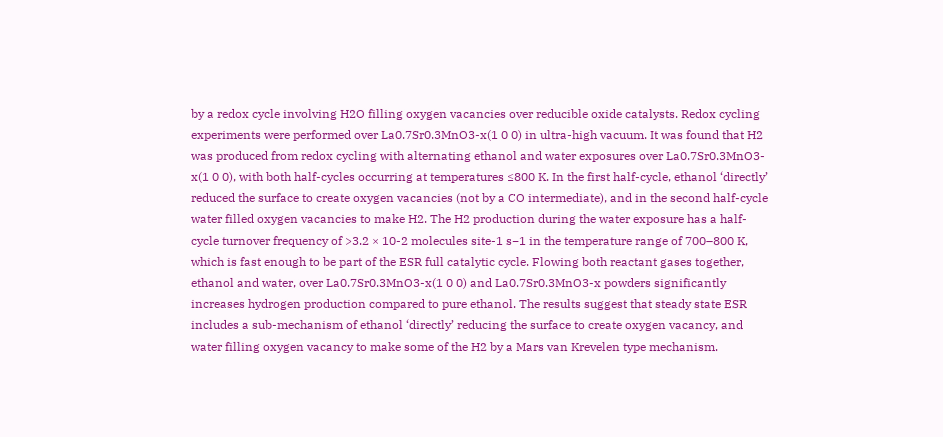by a redox cycle involving H2O filling oxygen vacancies over reducible oxide catalysts. Redox cycling experiments were performed over La0.7Sr0.3MnO3-x(1 0 0) in ultra-high vacuum. It was found that H2 was produced from redox cycling with alternating ethanol and water exposures over La0.7Sr0.3MnO3-x(1 0 0), with both half-cycles occurring at temperatures ≤800 K. In the first half-cycle, ethanol ‘directly’ reduced the surface to create oxygen vacancies (not by a CO intermediate), and in the second half-cycle water filled oxygen vacancies to make H2. The H2 production during the water exposure has a half-cycle turnover frequency of >3.2 × 10-2 molecules site-1 s−1 in the temperature range of 700–800 K, which is fast enough to be part of the ESR full catalytic cycle. Flowing both reactant gases together, ethanol and water, over La0.7Sr0.3MnO3-x(1 0 0) and La0.7Sr0.3MnO3-x powders significantly increases hydrogen production compared to pure ethanol. The results suggest that steady state ESR includes a sub-mechanism of ethanol ‘directly’ reducing the surface to create oxygen vacancy, and water filling oxygen vacancy to make some of the H2 by a Mars van Krevelen type mechanism.